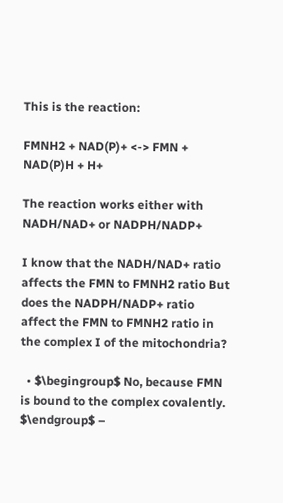This is the reaction:

FMNH2 + NAD(P)+ <-> FMN + NAD(P)H + H+

The reaction works either with NADH/NAD+ or NADPH/NADP+

I know that the NADH/NAD+ ratio affects the FMN to FMNH2 ratio But does the NADPH/NADP+ ratio affect the FMN to FMNH2 ratio in the complex I of the mitochondria?

  • $\begingroup$ No, because FMN is bound to the complex covalently. $\endgroup$ –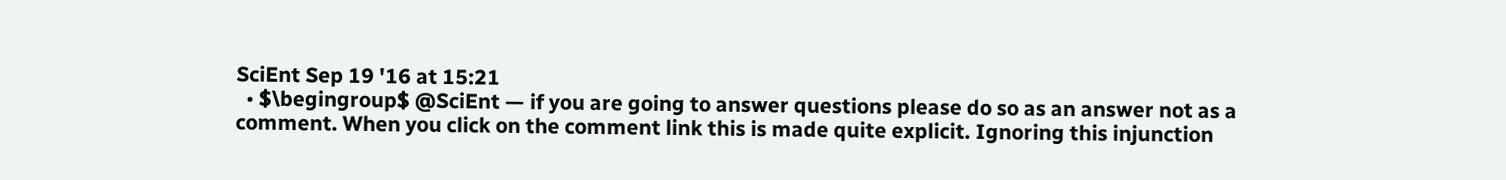SciEnt Sep 19 '16 at 15:21
  • $\begingroup$ @SciEnt — if you are going to answer questions please do so as an answer not as a comment. When you click on the comment link this is made quite explicit. Ignoring this injunction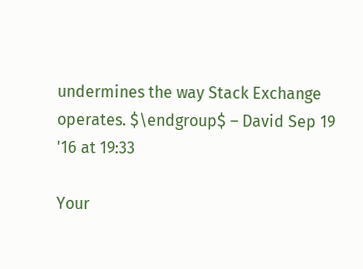undermines the way Stack Exchange operates. $\endgroup$ – David Sep 19 '16 at 19:33

Your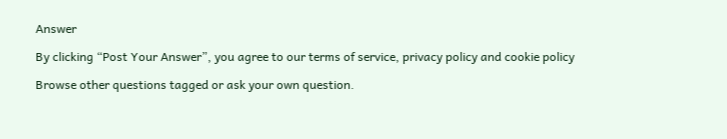Answer

By clicking “Post Your Answer”, you agree to our terms of service, privacy policy and cookie policy

Browse other questions tagged or ask your own question.